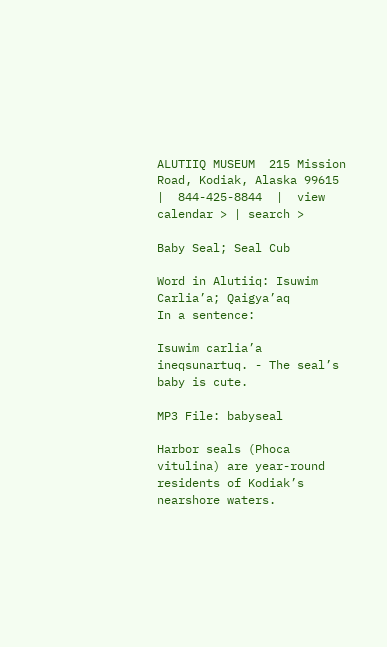ALUTIIQ MUSEUM  215 Mission Road, Kodiak, Alaska 99615   |  844-425-8844  |  view calendar > | search >

Baby Seal; Seal Cub

Word in Alutiiq: Isuwim Carlia’a; Qaigya’aq
In a sentence:

Isuwim carlia’a ineqsunartuq. - The seal’s baby is cute.

MP3 File: babyseal

Harbor seals (Phoca vitulina) are year-round residents of Kodiak’s nearshore waters.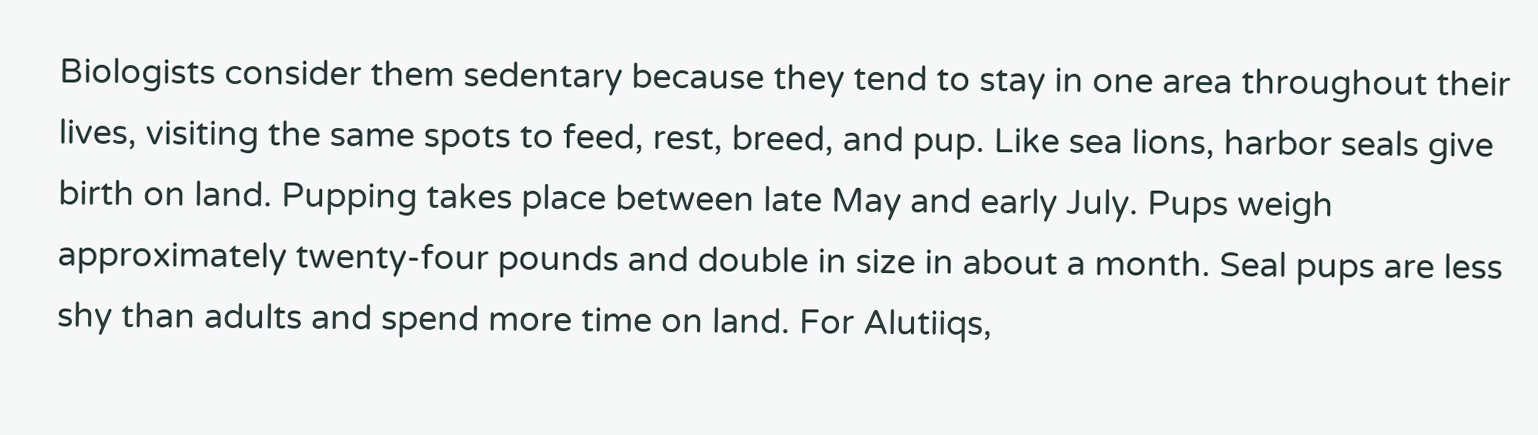Biologists consider them sedentary because they tend to stay in one area throughout their lives, visiting the same spots to feed, rest, breed, and pup. Like sea lions, harbor seals give birth on land. Pupping takes place between late May and early July. Pups weigh approximately twenty-four pounds and double in size in about a month. Seal pups are less shy than adults and spend more time on land. For Alutiiqs,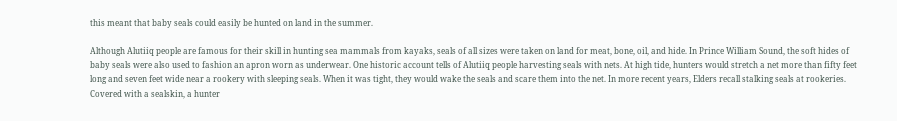this meant that baby seals could easily be hunted on land in the summer.

Although Alutiiq people are famous for their skill in hunting sea mammals from kayaks, seals of all sizes were taken on land for meat, bone, oil, and hide. In Prince William Sound, the soft hides of baby seals were also used to fashion an apron worn as underwear. One historic account tells of Alutiiq people harvesting seals with nets. At high tide, hunters would stretch a net more than fifty feet long and seven feet wide near a rookery with sleeping seals. When it was tight, they would wake the seals and scare them into the net. In more recent years, Elders recall stalking seals at rookeries. Covered with a sealskin, a hunter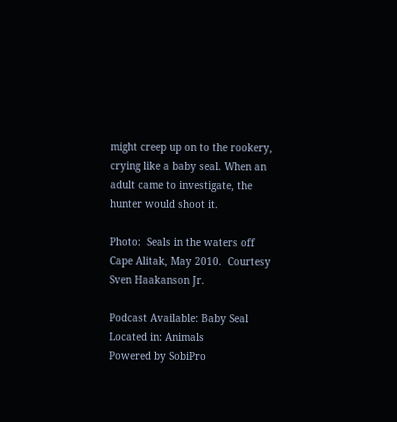might creep up on to the rookery, crying like a baby seal. When an adult came to investigate, the hunter would shoot it.

Photo:  Seals in the waters off Cape Alitak, May 2010.  Courtesy Sven Haakanson Jr.

Podcast Available: Baby Seal
Located in: Animals
Powered by SobiPro